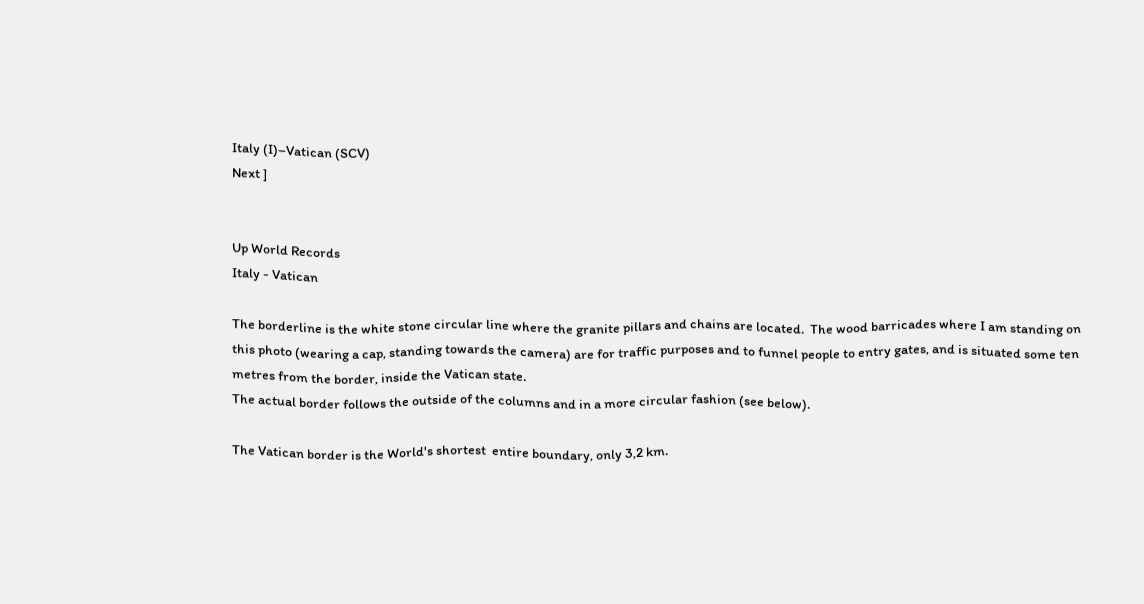Italy (I)–Vatican (SCV)
Next ]


Up World Records
Italy - Vatican

The borderline is the white stone circular line where the granite pillars and chains are located.  The wood barricades where I am standing on this photo (wearing a cap, standing towards the camera) are for traffic purposes and to funnel people to entry gates, and is situated some ten metres from the border, inside the Vatican state.
The actual border follows the outside of the columns and in a more circular fashion (see below).

The Vatican border is the World's shortest  entire boundary, only 3,2 km.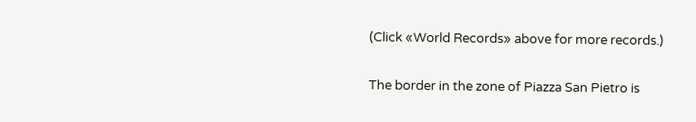(Click «World Records» above for more records.)

The border in the zone of Piazza San Pietro is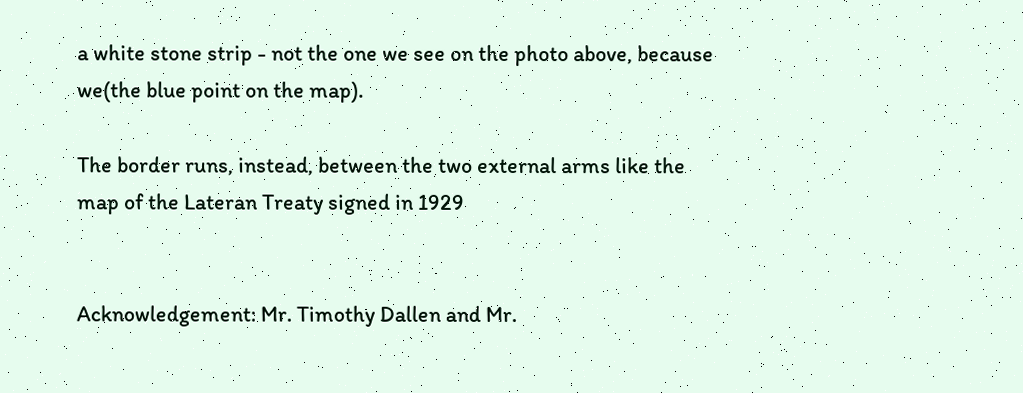a white stone strip - not the one we see on the photo above, because we(the blue point on the map).

The border runs, instead, between the two external arms like the map of the Lateran Treaty signed in 1929


Acknowledgement: Mr. Timothy Dallen and Mr.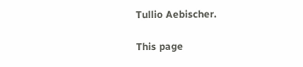Tullio Aebischer.

This page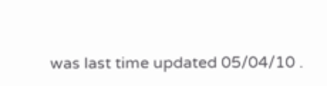was last time updated 05/04/10 .